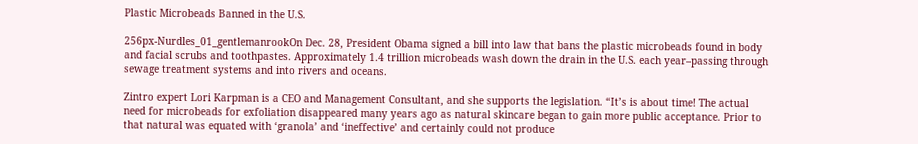Plastic Microbeads Banned in the U.S.

256px-Nurdles_01_gentlemanrookOn Dec. 28, President Obama signed a bill into law that bans the plastic microbeads found in body and facial scrubs and toothpastes. Approximately 1.4 trillion microbeads wash down the drain in the U.S. each year–passing through sewage treatment systems and into rivers and oceans.

Zintro expert Lori Karpman is a CEO and Management Consultant, and she supports the legislation. “It’s is about time! The actual need for microbeads for exfoliation disappeared many years ago as natural skincare began to gain more public acceptance. Prior to that natural was equated with ‘granola’ and ‘ineffective’ and certainly could not produce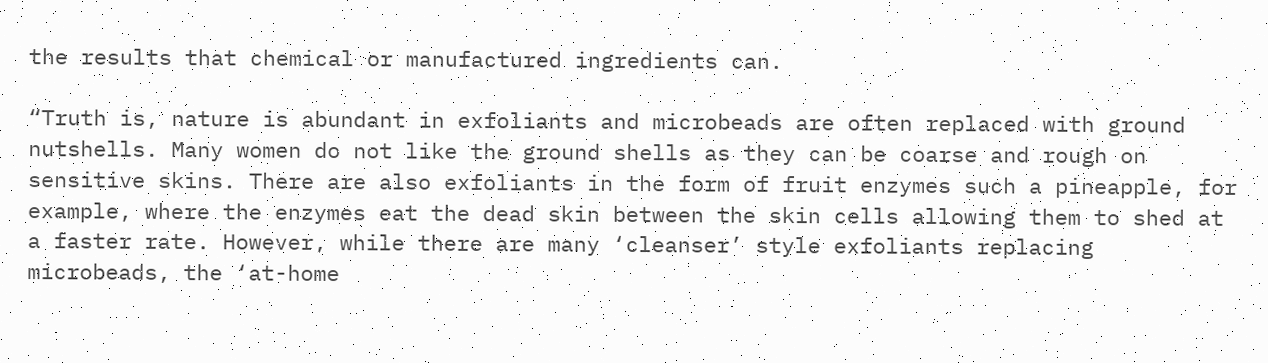the results that chemical or manufactured ingredients can.

“Truth is, nature is abundant in exfoliants and microbeads are often replaced with ground nutshells. Many women do not like the ground shells as they can be coarse and rough on sensitive skins. There are also exfoliants in the form of fruit enzymes such a pineapple, for example, where the enzymes eat the dead skin between the skin cells allowing them to shed at a faster rate. However, while there are many ‘cleanser’ style exfoliants replacing microbeads, the ‘at-home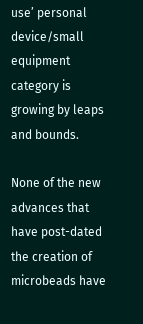use’ personal device/small equipment category is growing by leaps and bounds.

None of the new advances that have post-dated the creation of microbeads have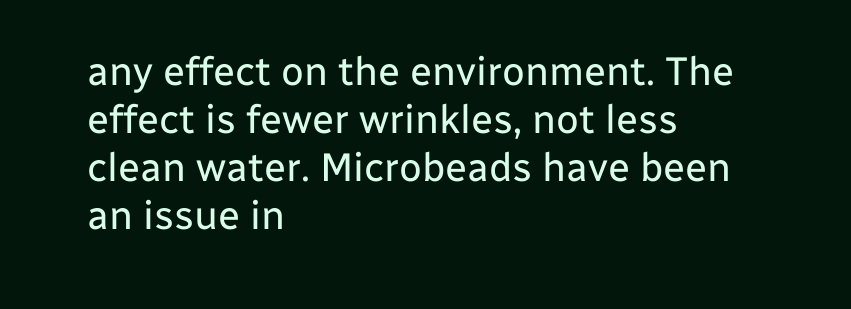any effect on the environment. The effect is fewer wrinkles, not less clean water. Microbeads have been an issue in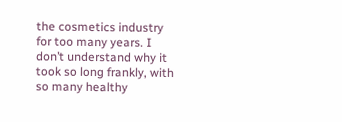the cosmetics industry for too many years. I don’t understand why it took so long frankly, with so many healthy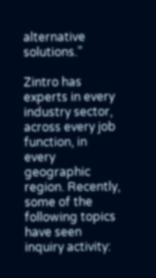alternative solutions.”

Zintro has experts in every industry sector, across every job function, in every geographic region. Recently, some of the following topics have seen inquiry activity: